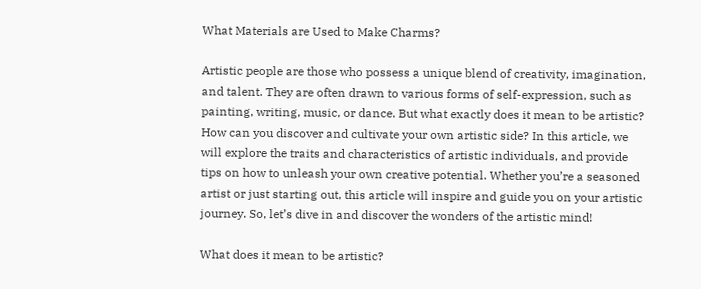What Materials are Used to Make Charms?

Artistic people are those who possess a unique blend of creativity, imagination, and talent. They are often drawn to various forms of self-expression, such as painting, writing, music, or dance. But what exactly does it mean to be artistic? How can you discover and cultivate your own artistic side? In this article, we will explore the traits and characteristics of artistic individuals, and provide tips on how to unleash your own creative potential. Whether you’re a seasoned artist or just starting out, this article will inspire and guide you on your artistic journey. So, let’s dive in and discover the wonders of the artistic mind!

What does it mean to be artistic?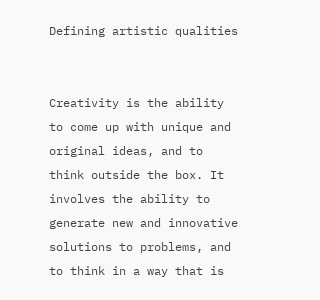Defining artistic qualities


Creativity is the ability to come up with unique and original ideas, and to think outside the box. It involves the ability to generate new and innovative solutions to problems, and to think in a way that is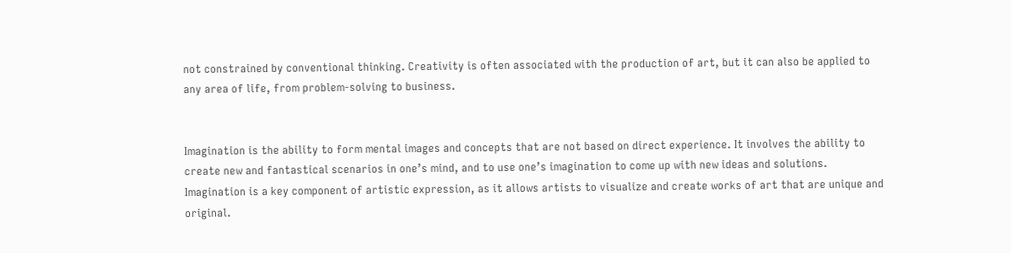not constrained by conventional thinking. Creativity is often associated with the production of art, but it can also be applied to any area of life, from problem-solving to business.


Imagination is the ability to form mental images and concepts that are not based on direct experience. It involves the ability to create new and fantastical scenarios in one’s mind, and to use one’s imagination to come up with new ideas and solutions. Imagination is a key component of artistic expression, as it allows artists to visualize and create works of art that are unique and original.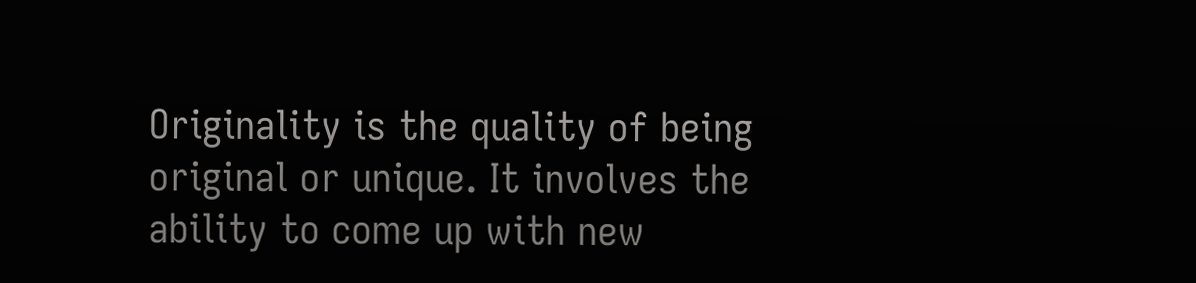Originality is the quality of being original or unique. It involves the ability to come up with new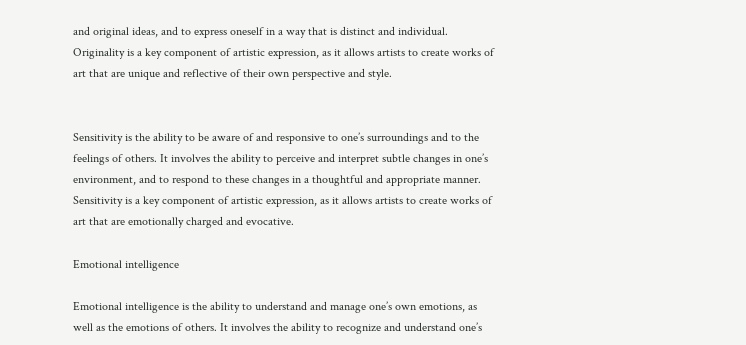and original ideas, and to express oneself in a way that is distinct and individual. Originality is a key component of artistic expression, as it allows artists to create works of art that are unique and reflective of their own perspective and style.


Sensitivity is the ability to be aware of and responsive to one’s surroundings and to the feelings of others. It involves the ability to perceive and interpret subtle changes in one’s environment, and to respond to these changes in a thoughtful and appropriate manner. Sensitivity is a key component of artistic expression, as it allows artists to create works of art that are emotionally charged and evocative.

Emotional intelligence

Emotional intelligence is the ability to understand and manage one’s own emotions, as well as the emotions of others. It involves the ability to recognize and understand one’s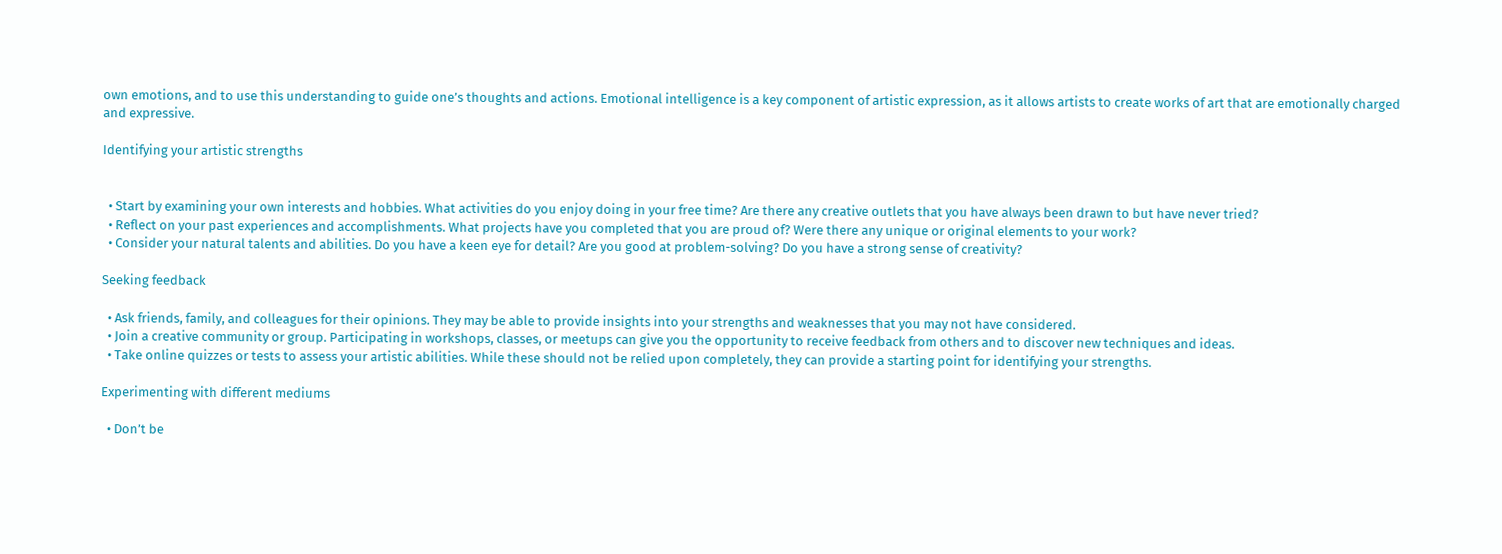own emotions, and to use this understanding to guide one’s thoughts and actions. Emotional intelligence is a key component of artistic expression, as it allows artists to create works of art that are emotionally charged and expressive.

Identifying your artistic strengths


  • Start by examining your own interests and hobbies. What activities do you enjoy doing in your free time? Are there any creative outlets that you have always been drawn to but have never tried?
  • Reflect on your past experiences and accomplishments. What projects have you completed that you are proud of? Were there any unique or original elements to your work?
  • Consider your natural talents and abilities. Do you have a keen eye for detail? Are you good at problem-solving? Do you have a strong sense of creativity?

Seeking feedback

  • Ask friends, family, and colleagues for their opinions. They may be able to provide insights into your strengths and weaknesses that you may not have considered.
  • Join a creative community or group. Participating in workshops, classes, or meetups can give you the opportunity to receive feedback from others and to discover new techniques and ideas.
  • Take online quizzes or tests to assess your artistic abilities. While these should not be relied upon completely, they can provide a starting point for identifying your strengths.

Experimenting with different mediums

  • Don’t be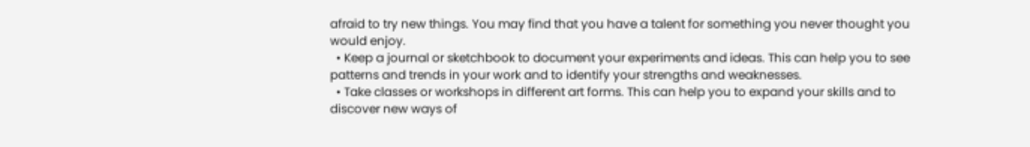afraid to try new things. You may find that you have a talent for something you never thought you would enjoy.
  • Keep a journal or sketchbook to document your experiments and ideas. This can help you to see patterns and trends in your work and to identify your strengths and weaknesses.
  • Take classes or workshops in different art forms. This can help you to expand your skills and to discover new ways of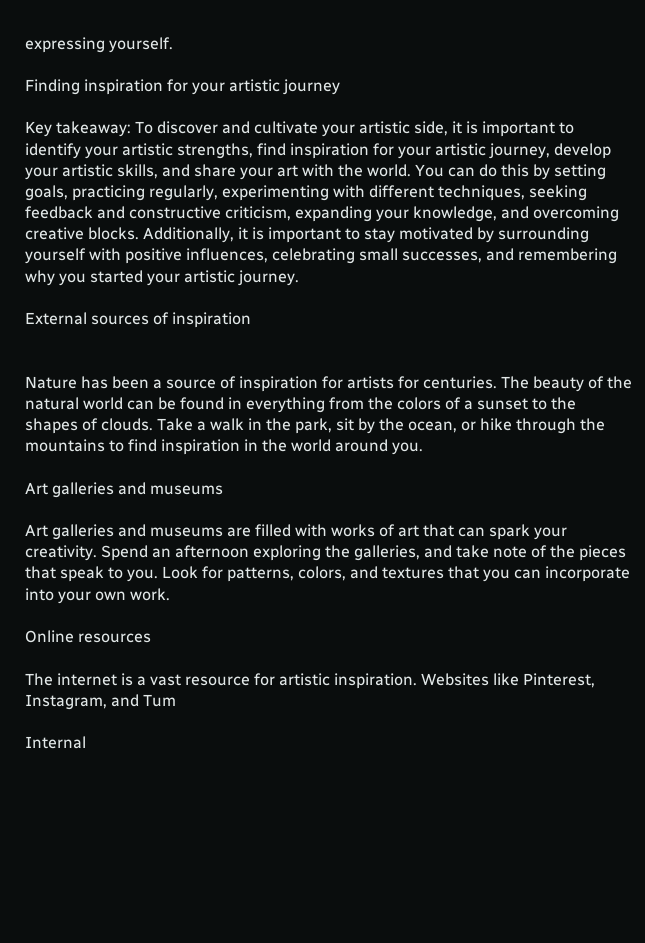expressing yourself.

Finding inspiration for your artistic journey

Key takeaway: To discover and cultivate your artistic side, it is important to identify your artistic strengths, find inspiration for your artistic journey, develop your artistic skills, and share your art with the world. You can do this by setting goals, practicing regularly, experimenting with different techniques, seeking feedback and constructive criticism, expanding your knowledge, and overcoming creative blocks. Additionally, it is important to stay motivated by surrounding yourself with positive influences, celebrating small successes, and remembering why you started your artistic journey.

External sources of inspiration


Nature has been a source of inspiration for artists for centuries. The beauty of the natural world can be found in everything from the colors of a sunset to the shapes of clouds. Take a walk in the park, sit by the ocean, or hike through the mountains to find inspiration in the world around you.

Art galleries and museums

Art galleries and museums are filled with works of art that can spark your creativity. Spend an afternoon exploring the galleries, and take note of the pieces that speak to you. Look for patterns, colors, and textures that you can incorporate into your own work.

Online resources

The internet is a vast resource for artistic inspiration. Websites like Pinterest, Instagram, and Tum

Internal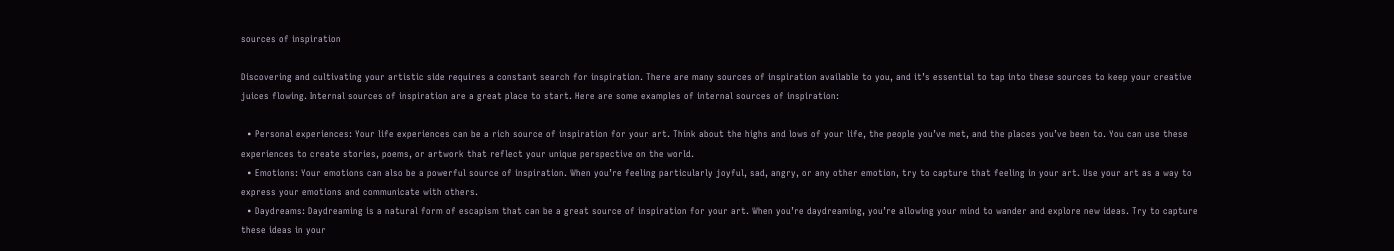sources of inspiration

Discovering and cultivating your artistic side requires a constant search for inspiration. There are many sources of inspiration available to you, and it’s essential to tap into these sources to keep your creative juices flowing. Internal sources of inspiration are a great place to start. Here are some examples of internal sources of inspiration:

  • Personal experiences: Your life experiences can be a rich source of inspiration for your art. Think about the highs and lows of your life, the people you’ve met, and the places you’ve been to. You can use these experiences to create stories, poems, or artwork that reflect your unique perspective on the world.
  • Emotions: Your emotions can also be a powerful source of inspiration. When you’re feeling particularly joyful, sad, angry, or any other emotion, try to capture that feeling in your art. Use your art as a way to express your emotions and communicate with others.
  • Daydreams: Daydreaming is a natural form of escapism that can be a great source of inspiration for your art. When you’re daydreaming, you’re allowing your mind to wander and explore new ideas. Try to capture these ideas in your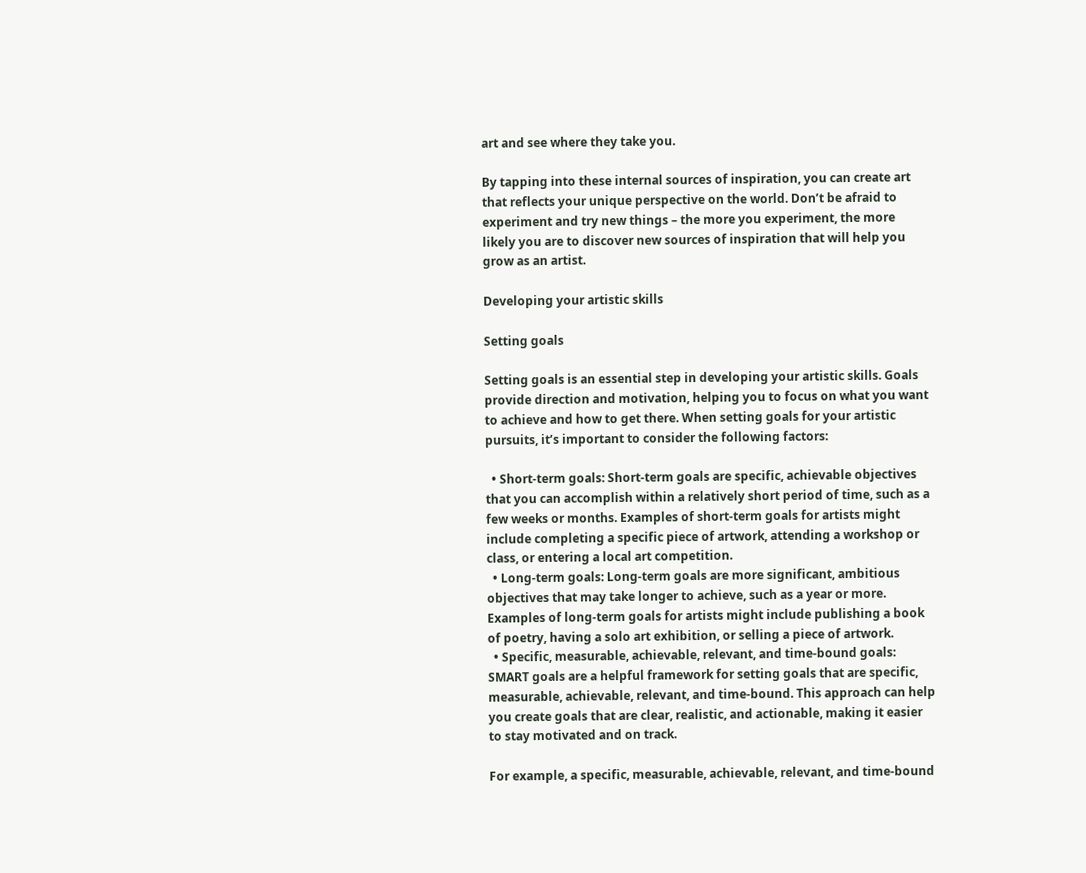art and see where they take you.

By tapping into these internal sources of inspiration, you can create art that reflects your unique perspective on the world. Don’t be afraid to experiment and try new things – the more you experiment, the more likely you are to discover new sources of inspiration that will help you grow as an artist.

Developing your artistic skills

Setting goals

Setting goals is an essential step in developing your artistic skills. Goals provide direction and motivation, helping you to focus on what you want to achieve and how to get there. When setting goals for your artistic pursuits, it’s important to consider the following factors:

  • Short-term goals: Short-term goals are specific, achievable objectives that you can accomplish within a relatively short period of time, such as a few weeks or months. Examples of short-term goals for artists might include completing a specific piece of artwork, attending a workshop or class, or entering a local art competition.
  • Long-term goals: Long-term goals are more significant, ambitious objectives that may take longer to achieve, such as a year or more. Examples of long-term goals for artists might include publishing a book of poetry, having a solo art exhibition, or selling a piece of artwork.
  • Specific, measurable, achievable, relevant, and time-bound goals: SMART goals are a helpful framework for setting goals that are specific, measurable, achievable, relevant, and time-bound. This approach can help you create goals that are clear, realistic, and actionable, making it easier to stay motivated and on track.

For example, a specific, measurable, achievable, relevant, and time-bound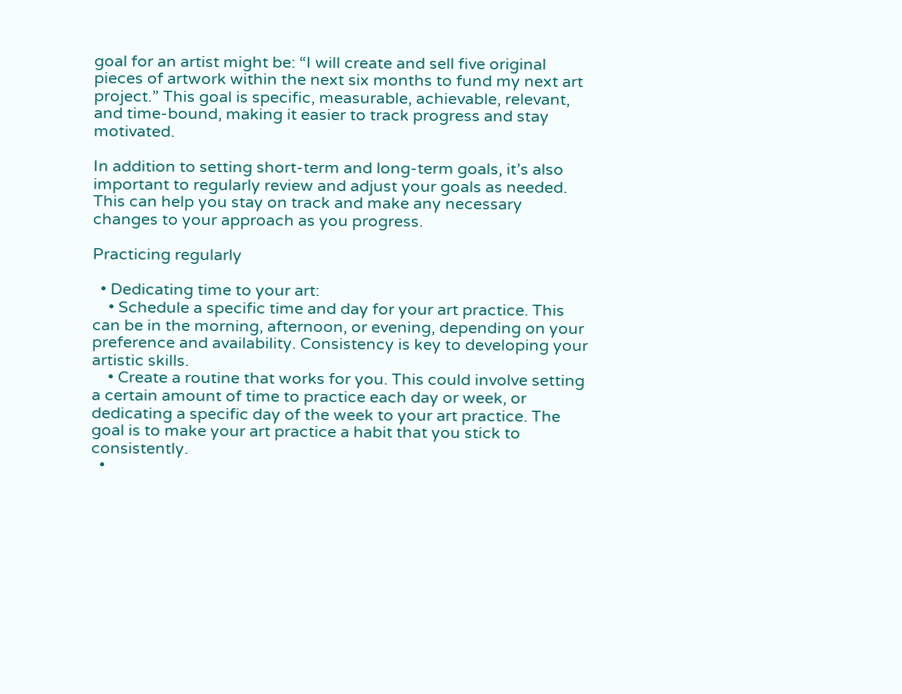goal for an artist might be: “I will create and sell five original pieces of artwork within the next six months to fund my next art project.” This goal is specific, measurable, achievable, relevant, and time-bound, making it easier to track progress and stay motivated.

In addition to setting short-term and long-term goals, it’s also important to regularly review and adjust your goals as needed. This can help you stay on track and make any necessary changes to your approach as you progress.

Practicing regularly

  • Dedicating time to your art:
    • Schedule a specific time and day for your art practice. This can be in the morning, afternoon, or evening, depending on your preference and availability. Consistency is key to developing your artistic skills.
    • Create a routine that works for you. This could involve setting a certain amount of time to practice each day or week, or dedicating a specific day of the week to your art practice. The goal is to make your art practice a habit that you stick to consistently.
  •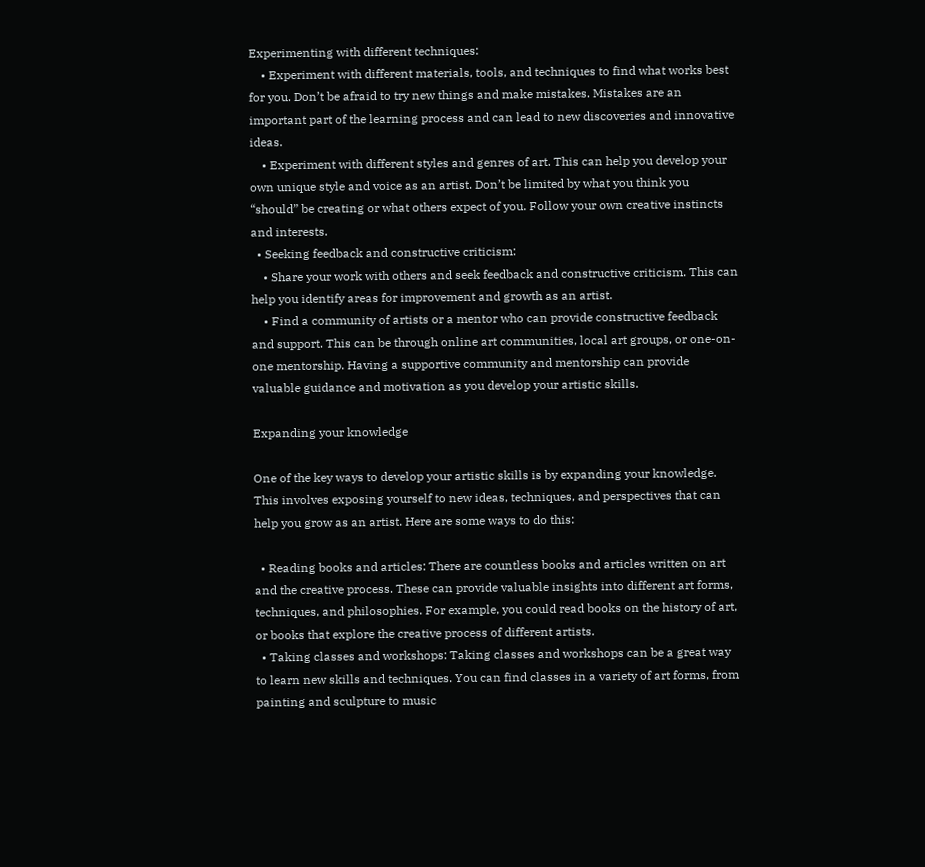Experimenting with different techniques:
    • Experiment with different materials, tools, and techniques to find what works best for you. Don’t be afraid to try new things and make mistakes. Mistakes are an important part of the learning process and can lead to new discoveries and innovative ideas.
    • Experiment with different styles and genres of art. This can help you develop your own unique style and voice as an artist. Don’t be limited by what you think you “should” be creating or what others expect of you. Follow your own creative instincts and interests.
  • Seeking feedback and constructive criticism:
    • Share your work with others and seek feedback and constructive criticism. This can help you identify areas for improvement and growth as an artist.
    • Find a community of artists or a mentor who can provide constructive feedback and support. This can be through online art communities, local art groups, or one-on-one mentorship. Having a supportive community and mentorship can provide valuable guidance and motivation as you develop your artistic skills.

Expanding your knowledge

One of the key ways to develop your artistic skills is by expanding your knowledge. This involves exposing yourself to new ideas, techniques, and perspectives that can help you grow as an artist. Here are some ways to do this:

  • Reading books and articles: There are countless books and articles written on art and the creative process. These can provide valuable insights into different art forms, techniques, and philosophies. For example, you could read books on the history of art, or books that explore the creative process of different artists.
  • Taking classes and workshops: Taking classes and workshops can be a great way to learn new skills and techniques. You can find classes in a variety of art forms, from painting and sculpture to music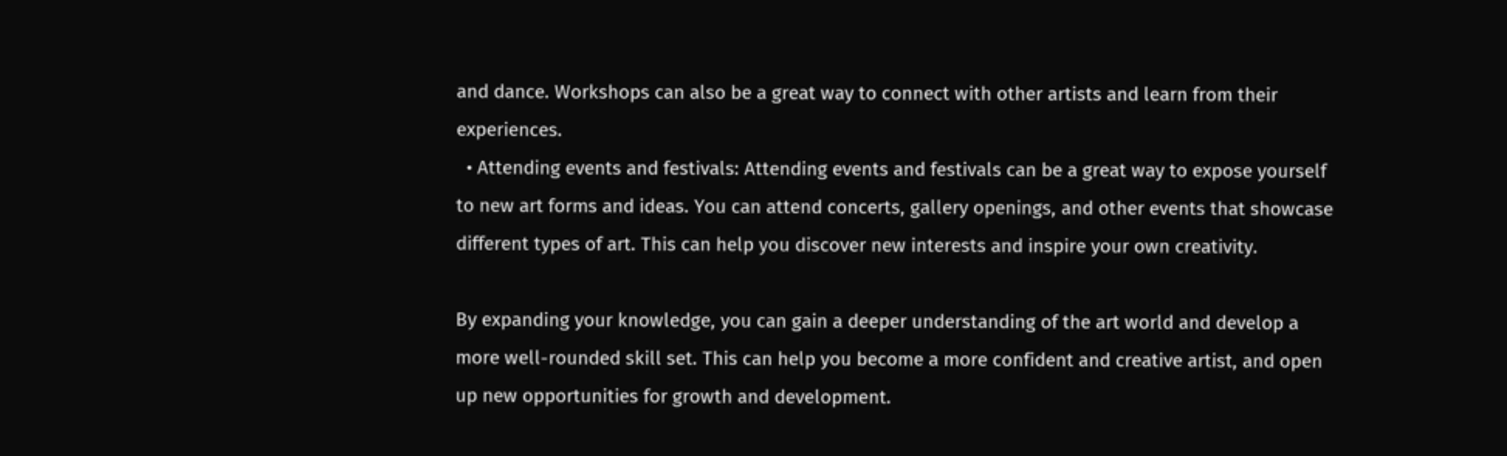and dance. Workshops can also be a great way to connect with other artists and learn from their experiences.
  • Attending events and festivals: Attending events and festivals can be a great way to expose yourself to new art forms and ideas. You can attend concerts, gallery openings, and other events that showcase different types of art. This can help you discover new interests and inspire your own creativity.

By expanding your knowledge, you can gain a deeper understanding of the art world and develop a more well-rounded skill set. This can help you become a more confident and creative artist, and open up new opportunities for growth and development.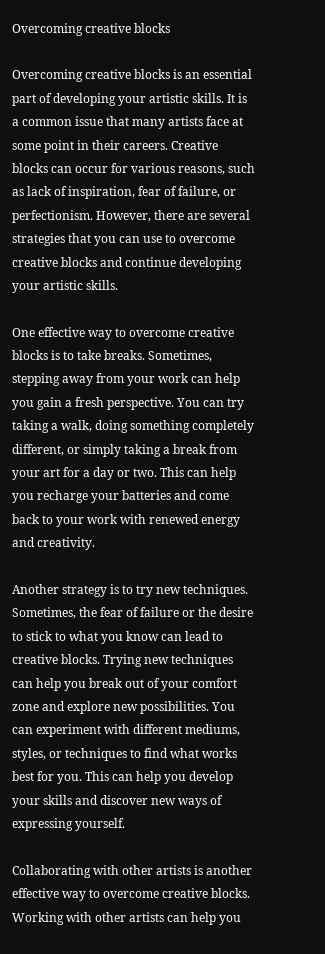Overcoming creative blocks

Overcoming creative blocks is an essential part of developing your artistic skills. It is a common issue that many artists face at some point in their careers. Creative blocks can occur for various reasons, such as lack of inspiration, fear of failure, or perfectionism. However, there are several strategies that you can use to overcome creative blocks and continue developing your artistic skills.

One effective way to overcome creative blocks is to take breaks. Sometimes, stepping away from your work can help you gain a fresh perspective. You can try taking a walk, doing something completely different, or simply taking a break from your art for a day or two. This can help you recharge your batteries and come back to your work with renewed energy and creativity.

Another strategy is to try new techniques. Sometimes, the fear of failure or the desire to stick to what you know can lead to creative blocks. Trying new techniques can help you break out of your comfort zone and explore new possibilities. You can experiment with different mediums, styles, or techniques to find what works best for you. This can help you develop your skills and discover new ways of expressing yourself.

Collaborating with other artists is another effective way to overcome creative blocks. Working with other artists can help you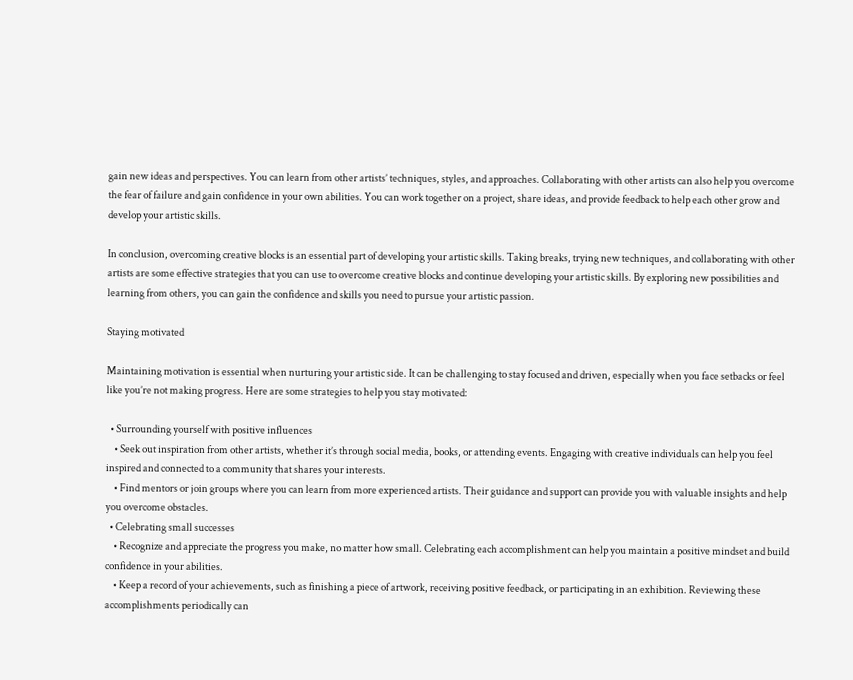gain new ideas and perspectives. You can learn from other artists’ techniques, styles, and approaches. Collaborating with other artists can also help you overcome the fear of failure and gain confidence in your own abilities. You can work together on a project, share ideas, and provide feedback to help each other grow and develop your artistic skills.

In conclusion, overcoming creative blocks is an essential part of developing your artistic skills. Taking breaks, trying new techniques, and collaborating with other artists are some effective strategies that you can use to overcome creative blocks and continue developing your artistic skills. By exploring new possibilities and learning from others, you can gain the confidence and skills you need to pursue your artistic passion.

Staying motivated

Maintaining motivation is essential when nurturing your artistic side. It can be challenging to stay focused and driven, especially when you face setbacks or feel like you’re not making progress. Here are some strategies to help you stay motivated:

  • Surrounding yourself with positive influences
    • Seek out inspiration from other artists, whether it’s through social media, books, or attending events. Engaging with creative individuals can help you feel inspired and connected to a community that shares your interests.
    • Find mentors or join groups where you can learn from more experienced artists. Their guidance and support can provide you with valuable insights and help you overcome obstacles.
  • Celebrating small successes
    • Recognize and appreciate the progress you make, no matter how small. Celebrating each accomplishment can help you maintain a positive mindset and build confidence in your abilities.
    • Keep a record of your achievements, such as finishing a piece of artwork, receiving positive feedback, or participating in an exhibition. Reviewing these accomplishments periodically can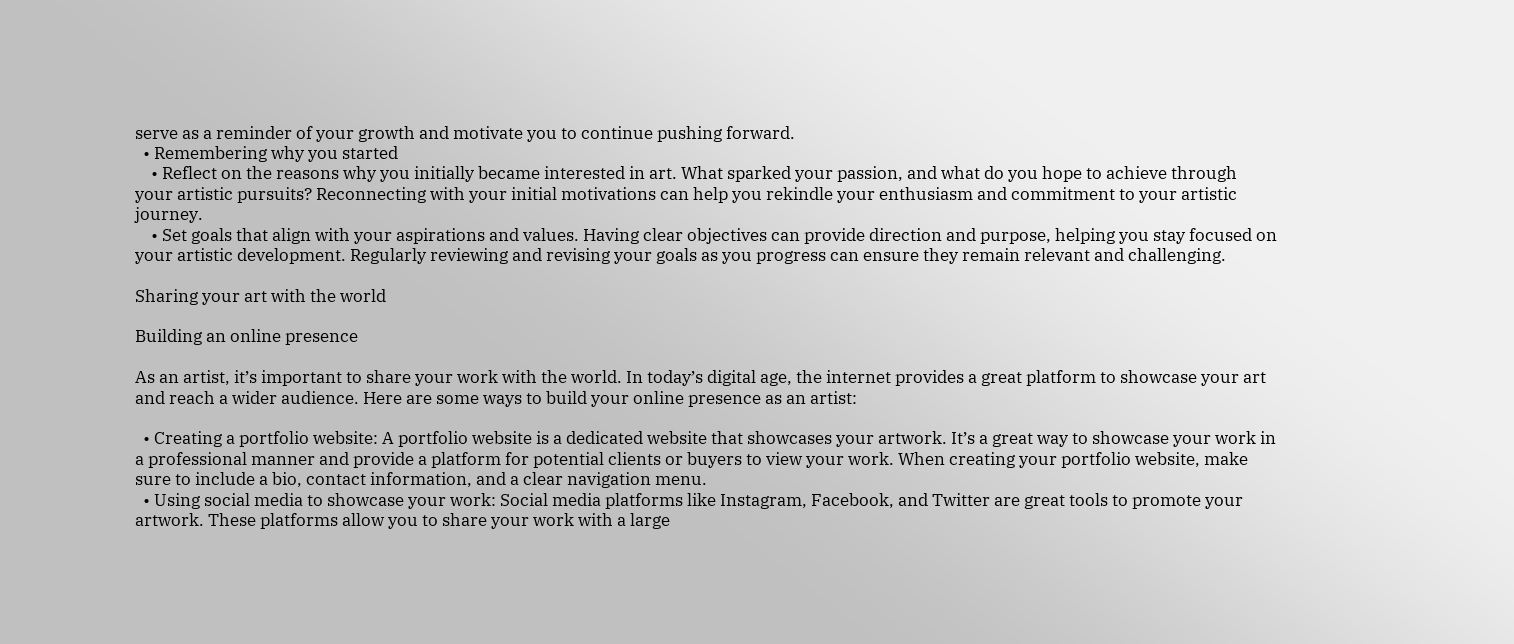serve as a reminder of your growth and motivate you to continue pushing forward.
  • Remembering why you started
    • Reflect on the reasons why you initially became interested in art. What sparked your passion, and what do you hope to achieve through your artistic pursuits? Reconnecting with your initial motivations can help you rekindle your enthusiasm and commitment to your artistic journey.
    • Set goals that align with your aspirations and values. Having clear objectives can provide direction and purpose, helping you stay focused on your artistic development. Regularly reviewing and revising your goals as you progress can ensure they remain relevant and challenging.

Sharing your art with the world

Building an online presence

As an artist, it’s important to share your work with the world. In today’s digital age, the internet provides a great platform to showcase your art and reach a wider audience. Here are some ways to build your online presence as an artist:

  • Creating a portfolio website: A portfolio website is a dedicated website that showcases your artwork. It’s a great way to showcase your work in a professional manner and provide a platform for potential clients or buyers to view your work. When creating your portfolio website, make sure to include a bio, contact information, and a clear navigation menu.
  • Using social media to showcase your work: Social media platforms like Instagram, Facebook, and Twitter are great tools to promote your artwork. These platforms allow you to share your work with a large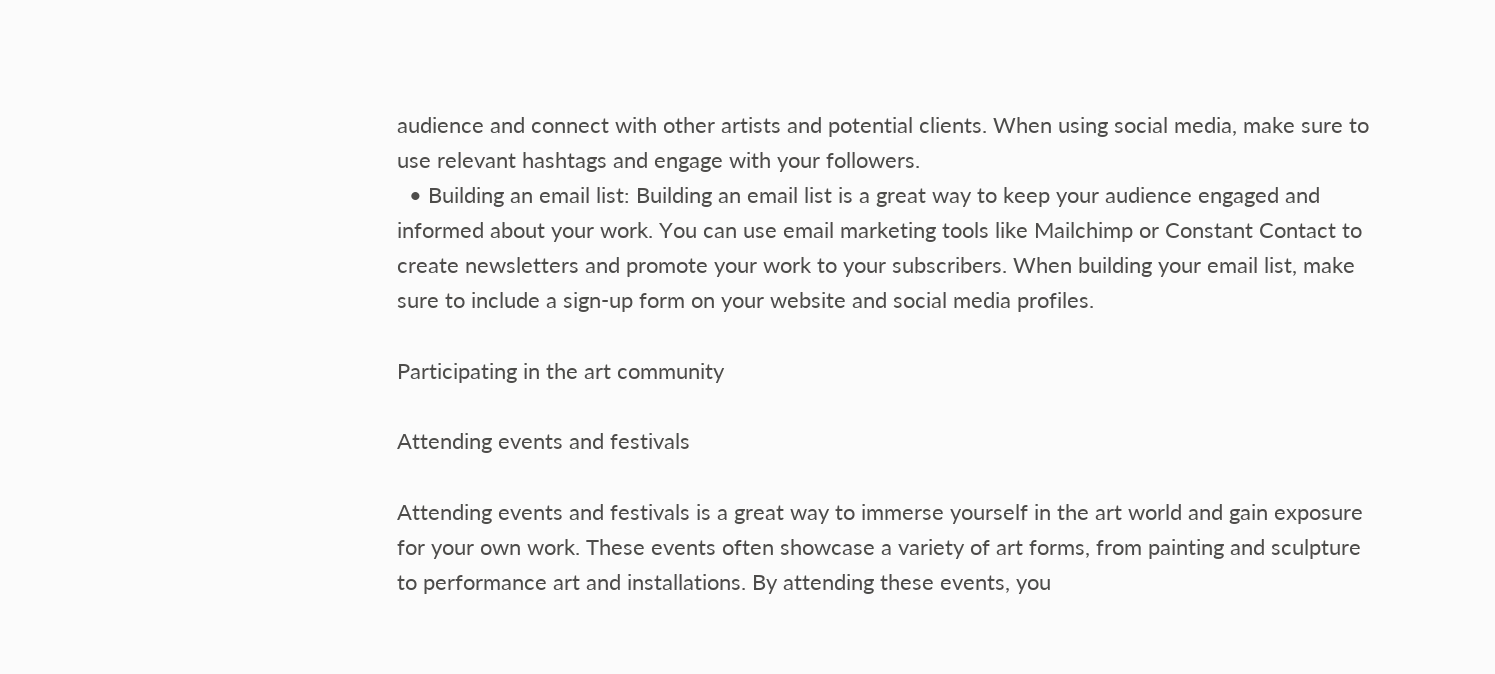audience and connect with other artists and potential clients. When using social media, make sure to use relevant hashtags and engage with your followers.
  • Building an email list: Building an email list is a great way to keep your audience engaged and informed about your work. You can use email marketing tools like Mailchimp or Constant Contact to create newsletters and promote your work to your subscribers. When building your email list, make sure to include a sign-up form on your website and social media profiles.

Participating in the art community

Attending events and festivals

Attending events and festivals is a great way to immerse yourself in the art world and gain exposure for your own work. These events often showcase a variety of art forms, from painting and sculpture to performance art and installations. By attending these events, you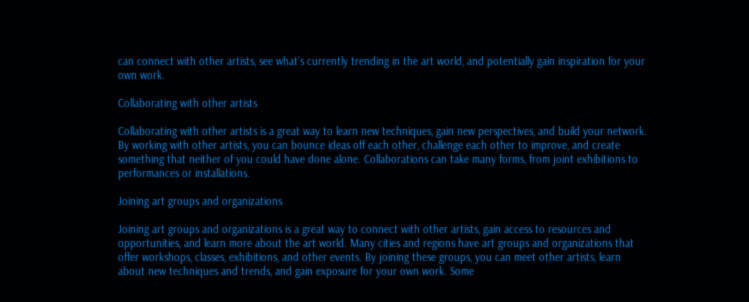can connect with other artists, see what’s currently trending in the art world, and potentially gain inspiration for your own work.

Collaborating with other artists

Collaborating with other artists is a great way to learn new techniques, gain new perspectives, and build your network. By working with other artists, you can bounce ideas off each other, challenge each other to improve, and create something that neither of you could have done alone. Collaborations can take many forms, from joint exhibitions to performances or installations.

Joining art groups and organizations

Joining art groups and organizations is a great way to connect with other artists, gain access to resources and opportunities, and learn more about the art world. Many cities and regions have art groups and organizations that offer workshops, classes, exhibitions, and other events. By joining these groups, you can meet other artists, learn about new techniques and trends, and gain exposure for your own work. Some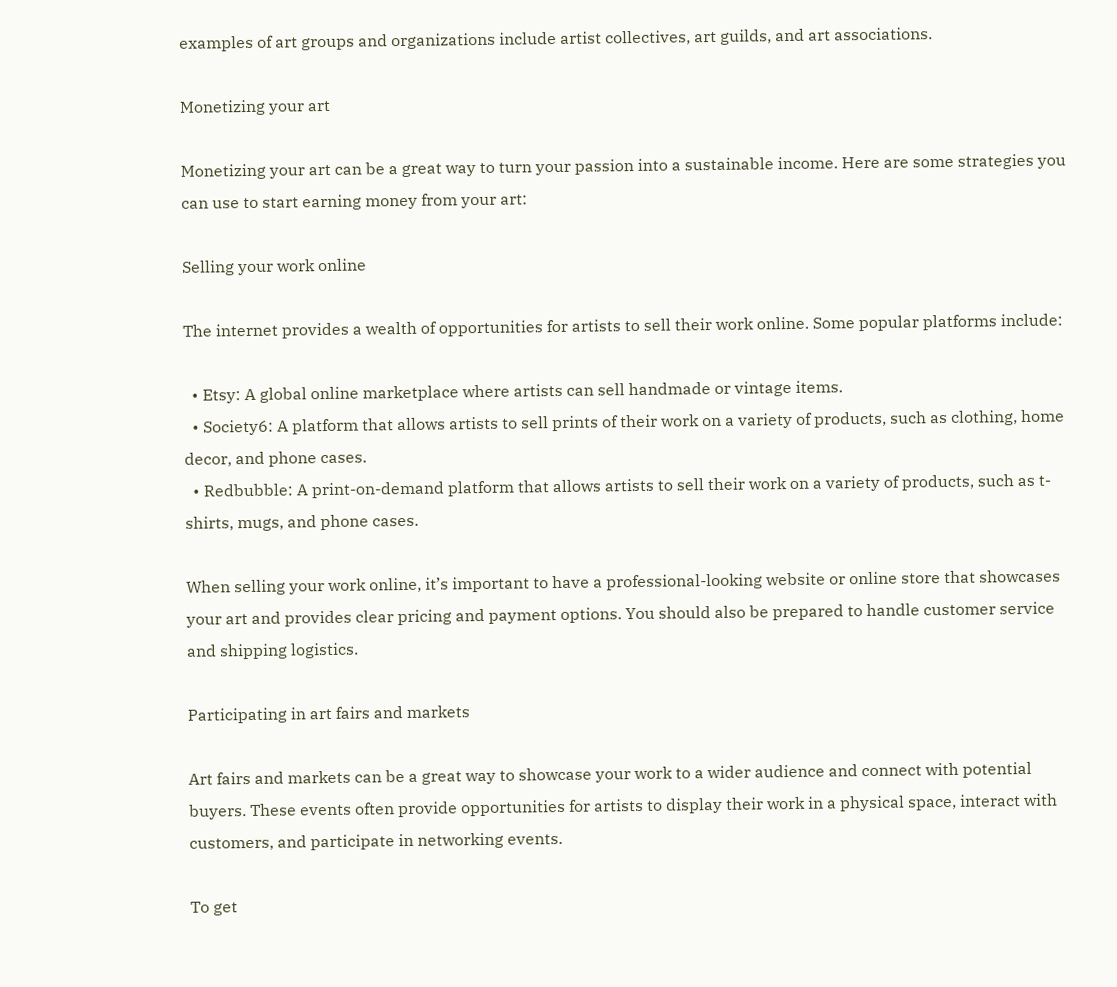examples of art groups and organizations include artist collectives, art guilds, and art associations.

Monetizing your art

Monetizing your art can be a great way to turn your passion into a sustainable income. Here are some strategies you can use to start earning money from your art:

Selling your work online

The internet provides a wealth of opportunities for artists to sell their work online. Some popular platforms include:

  • Etsy: A global online marketplace where artists can sell handmade or vintage items.
  • Society6: A platform that allows artists to sell prints of their work on a variety of products, such as clothing, home decor, and phone cases.
  • Redbubble: A print-on-demand platform that allows artists to sell their work on a variety of products, such as t-shirts, mugs, and phone cases.

When selling your work online, it’s important to have a professional-looking website or online store that showcases your art and provides clear pricing and payment options. You should also be prepared to handle customer service and shipping logistics.

Participating in art fairs and markets

Art fairs and markets can be a great way to showcase your work to a wider audience and connect with potential buyers. These events often provide opportunities for artists to display their work in a physical space, interact with customers, and participate in networking events.

To get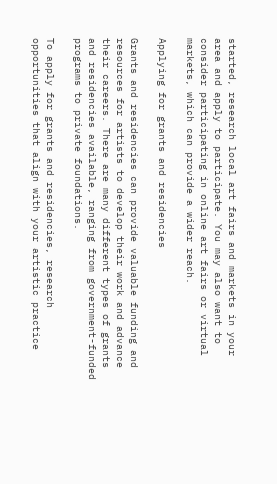started, research local art fairs and markets in your area and apply to participate. You may also want to consider participating in online art fairs or virtual markets, which can provide a wider reach.

Applying for grants and residencies

Grants and residencies can provide valuable funding and resources for artists to develop their work and advance their careers. There are many different types of grants and residencies available, ranging from government-funded programs to private foundations.

To apply for grants and residencies, research opportunities that align with your artistic practice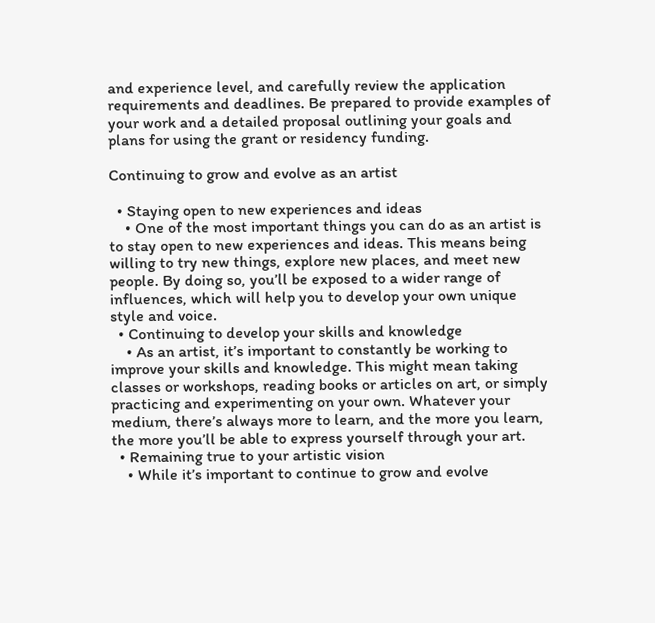and experience level, and carefully review the application requirements and deadlines. Be prepared to provide examples of your work and a detailed proposal outlining your goals and plans for using the grant or residency funding.

Continuing to grow and evolve as an artist

  • Staying open to new experiences and ideas
    • One of the most important things you can do as an artist is to stay open to new experiences and ideas. This means being willing to try new things, explore new places, and meet new people. By doing so, you’ll be exposed to a wider range of influences, which will help you to develop your own unique style and voice.
  • Continuing to develop your skills and knowledge
    • As an artist, it’s important to constantly be working to improve your skills and knowledge. This might mean taking classes or workshops, reading books or articles on art, or simply practicing and experimenting on your own. Whatever your medium, there’s always more to learn, and the more you learn, the more you’ll be able to express yourself through your art.
  • Remaining true to your artistic vision
    • While it’s important to continue to grow and evolve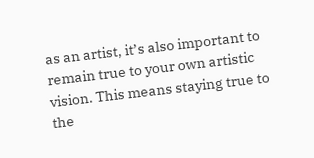as an artist, it’s also important to remain true to your own artistic vision. This means staying true to the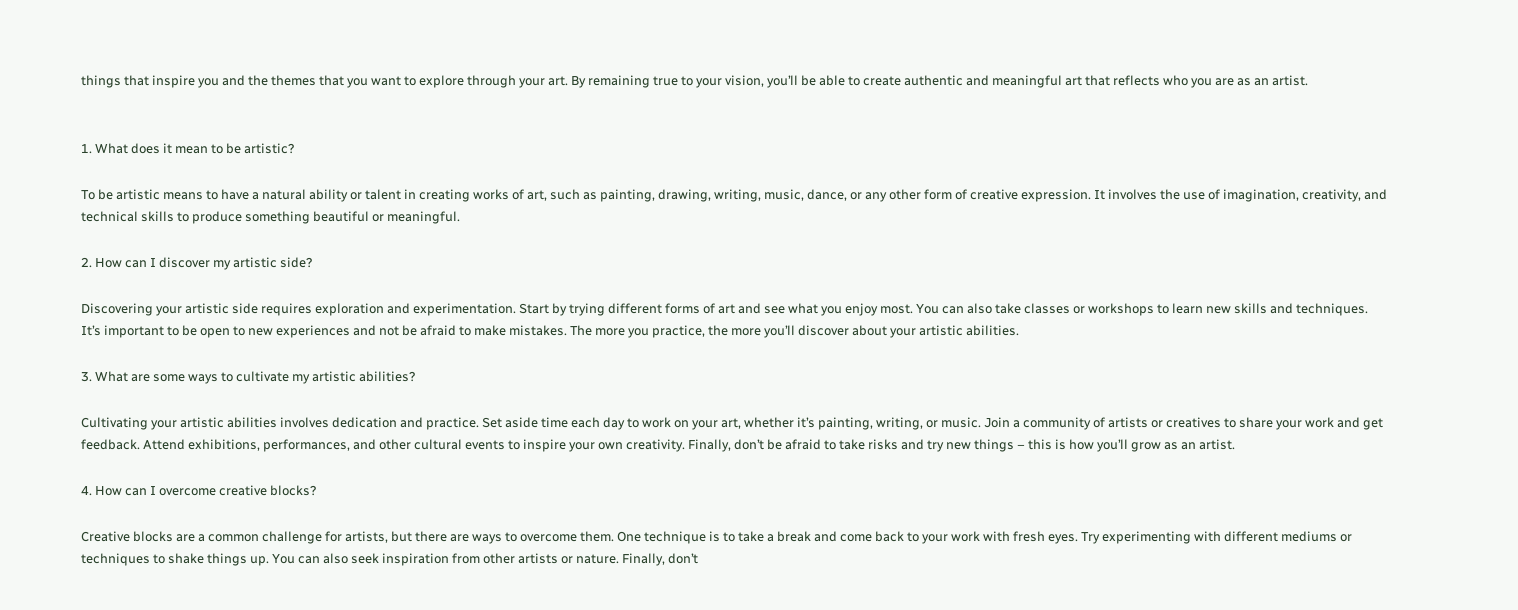things that inspire you and the themes that you want to explore through your art. By remaining true to your vision, you’ll be able to create authentic and meaningful art that reflects who you are as an artist.


1. What does it mean to be artistic?

To be artistic means to have a natural ability or talent in creating works of art, such as painting, drawing, writing, music, dance, or any other form of creative expression. It involves the use of imagination, creativity, and technical skills to produce something beautiful or meaningful.

2. How can I discover my artistic side?

Discovering your artistic side requires exploration and experimentation. Start by trying different forms of art and see what you enjoy most. You can also take classes or workshops to learn new skills and techniques. It’s important to be open to new experiences and not be afraid to make mistakes. The more you practice, the more you’ll discover about your artistic abilities.

3. What are some ways to cultivate my artistic abilities?

Cultivating your artistic abilities involves dedication and practice. Set aside time each day to work on your art, whether it’s painting, writing, or music. Join a community of artists or creatives to share your work and get feedback. Attend exhibitions, performances, and other cultural events to inspire your own creativity. Finally, don’t be afraid to take risks and try new things – this is how you’ll grow as an artist.

4. How can I overcome creative blocks?

Creative blocks are a common challenge for artists, but there are ways to overcome them. One technique is to take a break and come back to your work with fresh eyes. Try experimenting with different mediums or techniques to shake things up. You can also seek inspiration from other artists or nature. Finally, don’t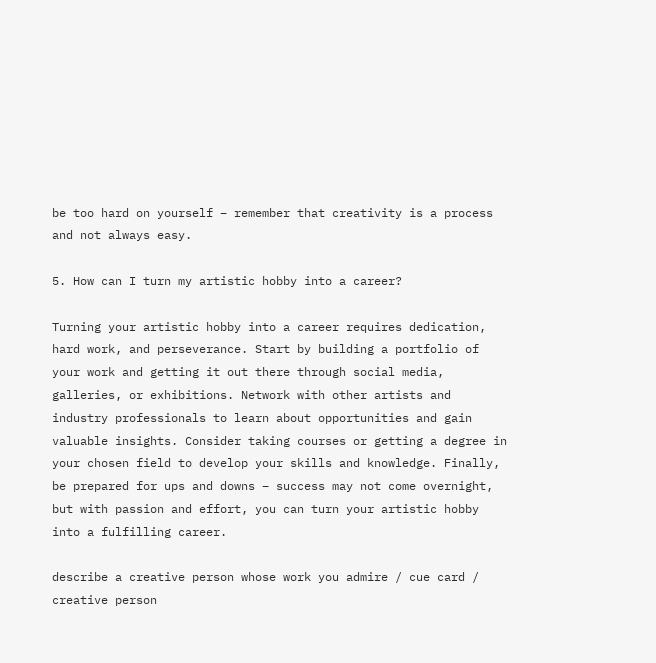be too hard on yourself – remember that creativity is a process and not always easy.

5. How can I turn my artistic hobby into a career?

Turning your artistic hobby into a career requires dedication, hard work, and perseverance. Start by building a portfolio of your work and getting it out there through social media, galleries, or exhibitions. Network with other artists and industry professionals to learn about opportunities and gain valuable insights. Consider taking courses or getting a degree in your chosen field to develop your skills and knowledge. Finally, be prepared for ups and downs – success may not come overnight, but with passion and effort, you can turn your artistic hobby into a fulfilling career.

describe a creative person whose work you admire / cue card / creative person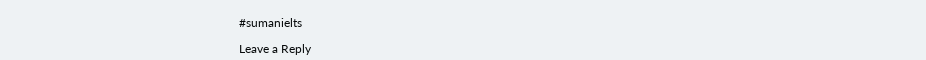#sumanielts

Leave a Reply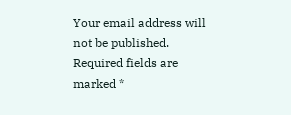Your email address will not be published. Required fields are marked *